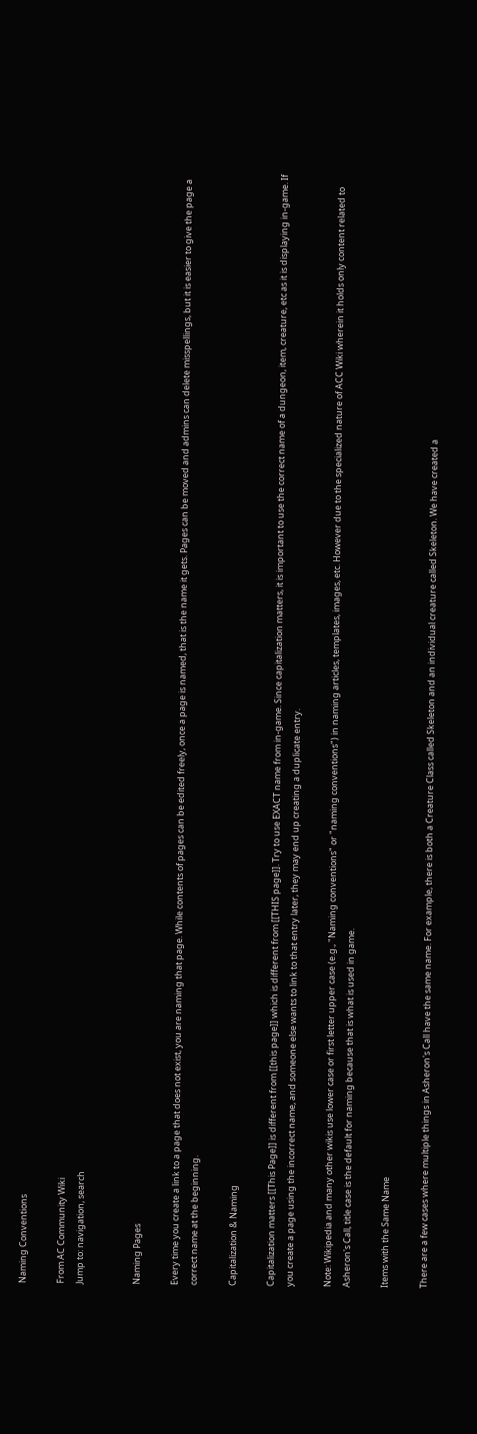Naming Conventions

From AC Community Wiki
Jump to: navigation, search


Naming Pages

Every time you create a link to a page that does not exist, you are naming that page. While contents of pages can be edited freely, once a page is named, that is the name it gets. Pages can be moved and admins can delete misspellings, but it is easier to give the page a correct name at the beginning.

Capitalization & Naming

Capitalization matters [[This Page]] is different from [[this page]] which is different from [[THIS page]]. Try to use EXACT name from in-game. Since capitalization matters, it is important to use the correct name of a dungeon, item, creature, etc as it is displaying in-game. If you create a page using the incorrect name, and someone else wants to link to that entry later, they may end up creating a duplicate entry.

Note: Wikipedia and many other wikis use lower case or first letter upper case (e.g., "Naming conventions" or "naming conventions") in naming articles, templates, images, etc. However due to the specialized nature of ACC Wiki wherein it holds only content related to Asheron's Call, title case is the default for naming because that is what is used in game.

Items with the Same Name

There are a few cases where multiple things in Asheron's Call have the same name. For example, there is both a Creature Class called Skeleton and an individual creature called Skeleton. We have created a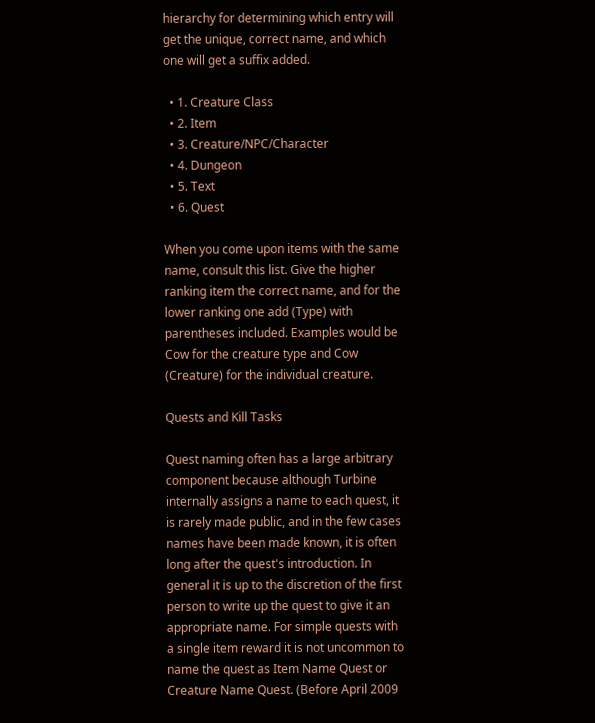hierarchy for determining which entry will get the unique, correct name, and which one will get a suffix added.

  • 1. Creature Class
  • 2. Item
  • 3. Creature/NPC/Character
  • 4. Dungeon
  • 5. Text
  • 6. Quest

When you come upon items with the same name, consult this list. Give the higher ranking item the correct name, and for the lower ranking one add (Type) with parentheses included. Examples would be Cow for the creature type and Cow (Creature) for the individual creature.

Quests and Kill Tasks

Quest naming often has a large arbitrary component because although Turbine internally assigns a name to each quest, it is rarely made public, and in the few cases names have been made known, it is often long after the quest's introduction. In general it is up to the discretion of the first person to write up the quest to give it an appropriate name. For simple quests with a single item reward it is not uncommon to name the quest as Item Name Quest or Creature Name Quest. (Before April 2009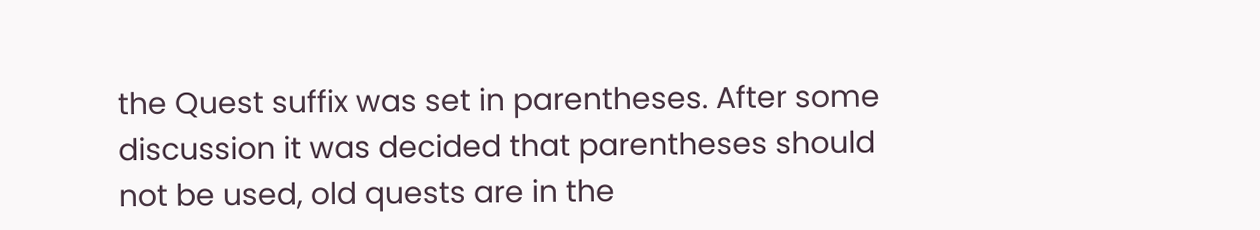the Quest suffix was set in parentheses. After some discussion it was decided that parentheses should not be used, old quests are in the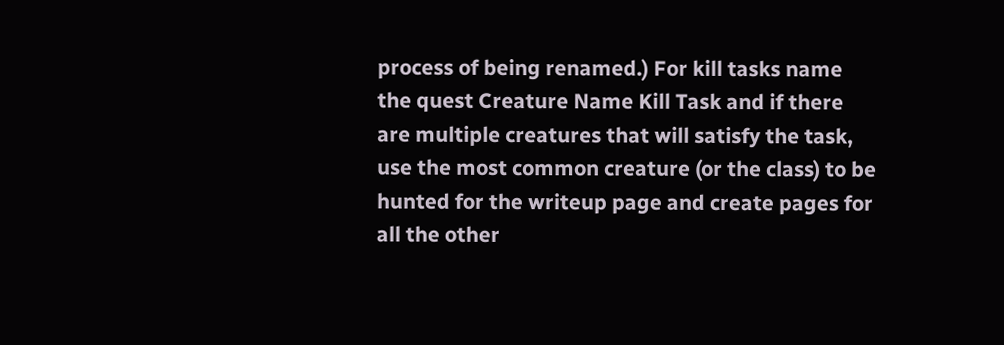process of being renamed.) For kill tasks name the quest Creature Name Kill Task and if there are multiple creatures that will satisfy the task, use the most common creature (or the class) to be hunted for the writeup page and create pages for all the other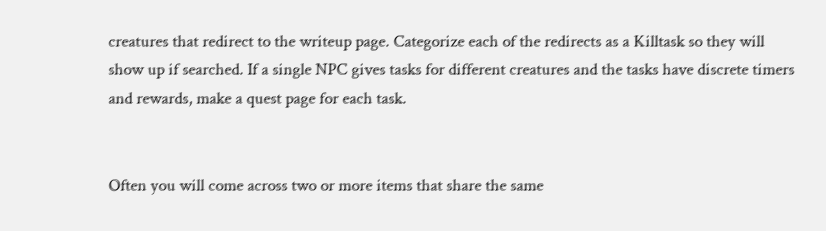creatures that redirect to the writeup page. Categorize each of the redirects as a Killtask so they will show up if searched. If a single NPC gives tasks for different creatures and the tasks have discrete timers and rewards, make a quest page for each task.


Often you will come across two or more items that share the same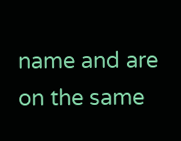name and are on the same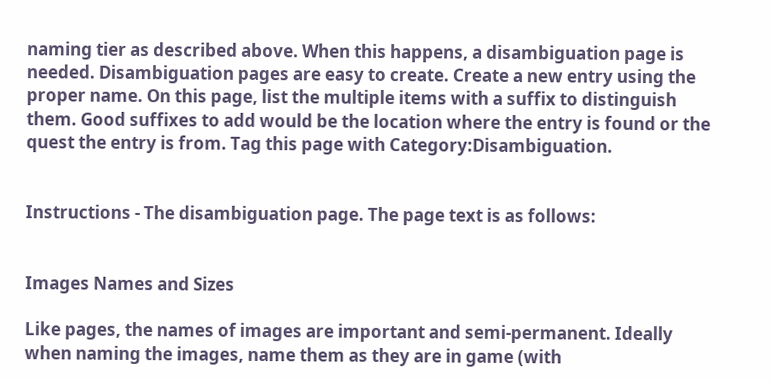naming tier as described above. When this happens, a disambiguation page is needed. Disambiguation pages are easy to create. Create a new entry using the proper name. On this page, list the multiple items with a suffix to distinguish them. Good suffixes to add would be the location where the entry is found or the quest the entry is from. Tag this page with Category:Disambiguation.


Instructions - The disambiguation page. The page text is as follows:


Images Names and Sizes

Like pages, the names of images are important and semi-permanent. Ideally when naming the images, name them as they are in game (with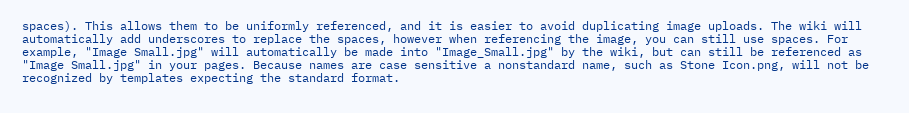spaces). This allows them to be uniformly referenced, and it is easier to avoid duplicating image uploads. The wiki will automatically add underscores to replace the spaces, however when referencing the image, you can still use spaces. For example, "Image Small.jpg" will automatically be made into "Image_Small.jpg" by the wiki, but can still be referenced as "Image Small.jpg" in your pages. Because names are case sensitive a nonstandard name, such as Stone Icon.png, will not be recognized by templates expecting the standard format.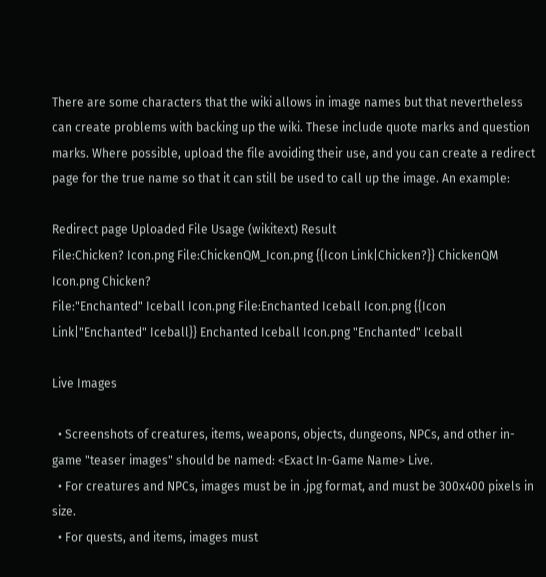There are some characters that the wiki allows in image names but that nevertheless can create problems with backing up the wiki. These include quote marks and question marks. Where possible, upload the file avoiding their use, and you can create a redirect page for the true name so that it can still be used to call up the image. An example:

Redirect page Uploaded File Usage (wikitext) Result
File:Chicken? Icon.png File:ChickenQM_Icon.png {{Icon Link|Chicken?}} ChickenQM Icon.png Chicken?
File:"Enchanted" Iceball Icon.png File:Enchanted Iceball Icon.png {{Icon Link|"Enchanted" Iceball}} Enchanted Iceball Icon.png "Enchanted" Iceball

Live Images

  • Screenshots of creatures, items, weapons, objects, dungeons, NPCs, and other in-game "teaser images" should be named: <Exact In-Game Name> Live.
  • For creatures and NPCs, images must be in .jpg format, and must be 300x400 pixels in size.
  • For quests, and items, images must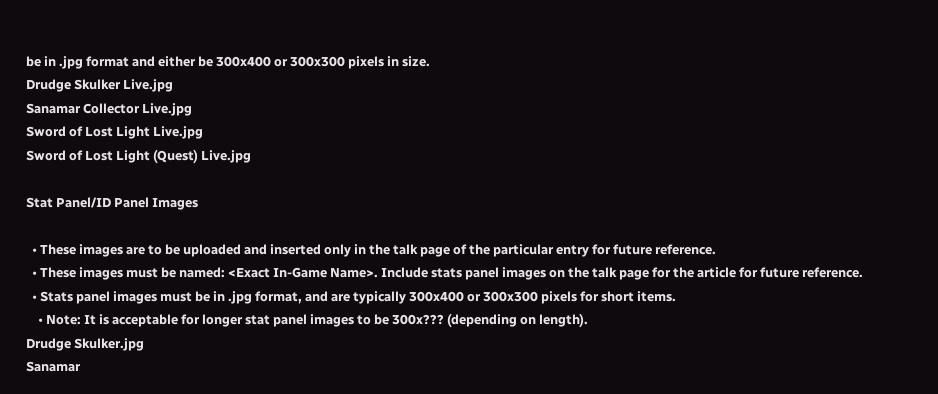be in .jpg format and either be 300x400 or 300x300 pixels in size.
Drudge Skulker Live.jpg
Sanamar Collector Live.jpg
Sword of Lost Light Live.jpg
Sword of Lost Light (Quest) Live.jpg

Stat Panel/ID Panel Images

  • These images are to be uploaded and inserted only in the talk page of the particular entry for future reference.
  • These images must be named: <Exact In-Game Name>. Include stats panel images on the talk page for the article for future reference.
  • Stats panel images must be in .jpg format, and are typically 300x400 or 300x300 pixels for short items.
    • Note: It is acceptable for longer stat panel images to be 300x??? (depending on length).
Drudge Skulker.jpg
Sanamar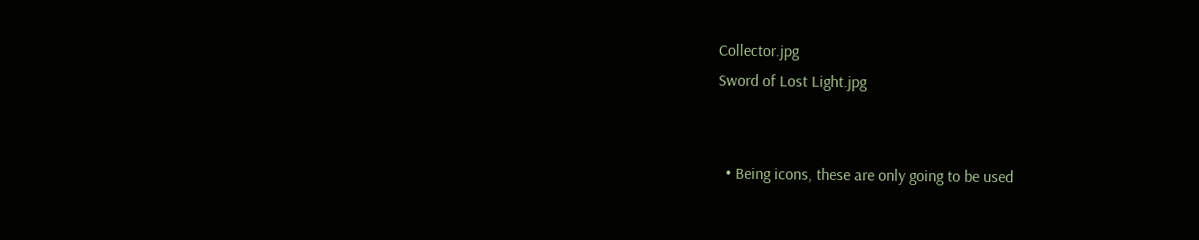Collector.jpg
Sword of Lost Light.jpg


  • Being icons, these are only going to be used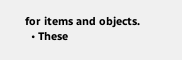for items and objects.
  • These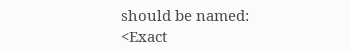should be named: <Exact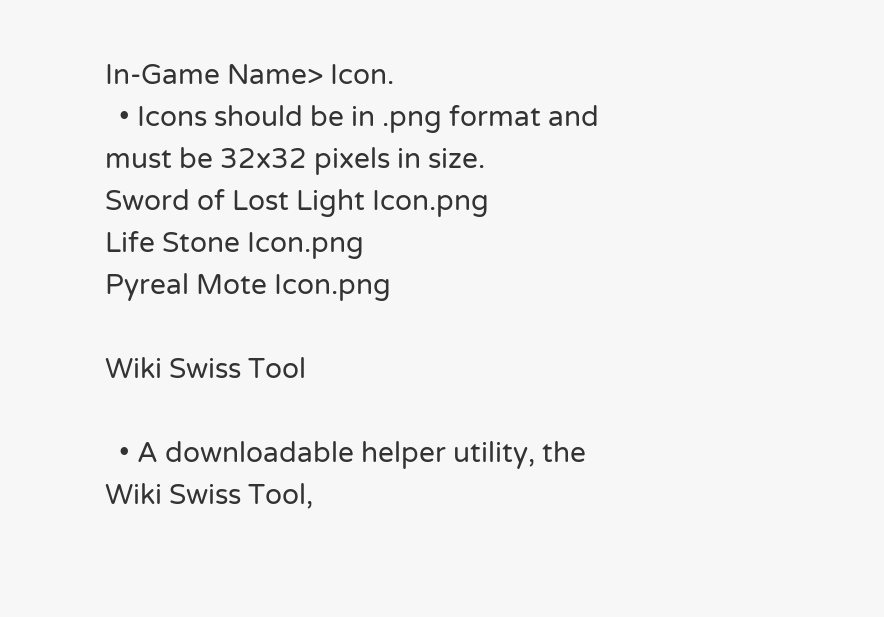In-Game Name> Icon.
  • Icons should be in .png format and must be 32x32 pixels in size.
Sword of Lost Light Icon.png
Life Stone Icon.png
Pyreal Mote Icon.png

Wiki Swiss Tool

  • A downloadable helper utility, the Wiki Swiss Tool,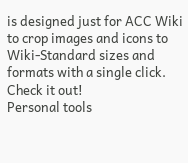is designed just for ACC Wiki to crop images and icons to Wiki-Standard sizes and formats with a single click. Check it out!
Personal tools